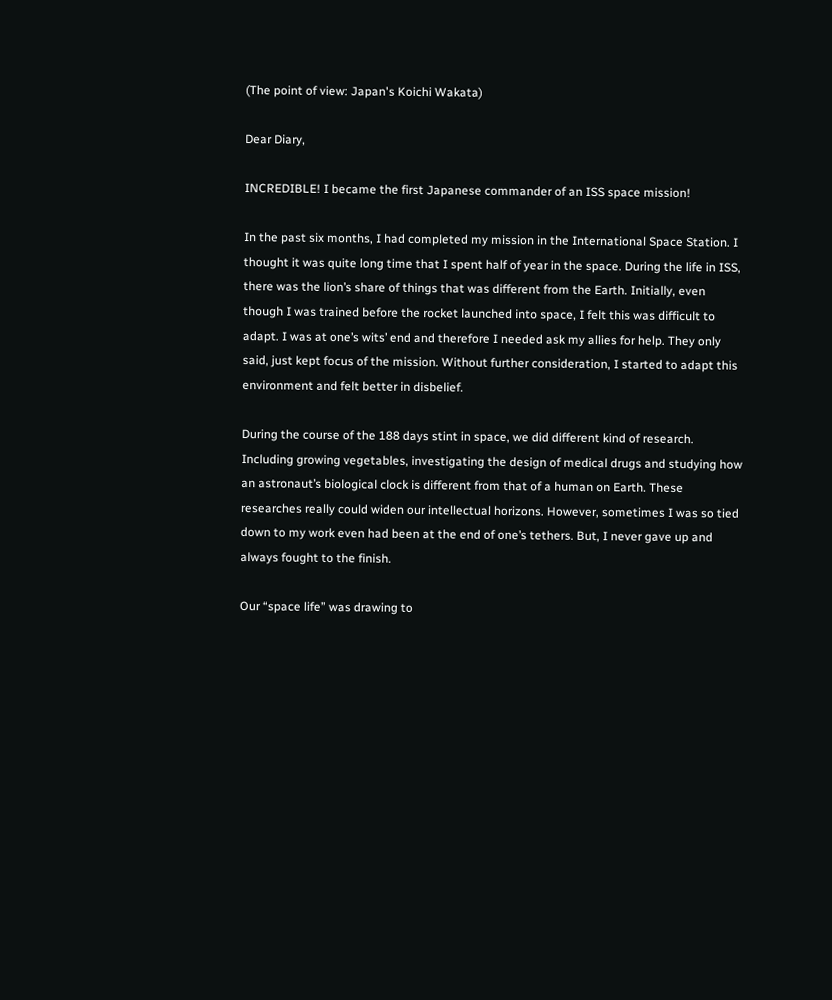(The point of view: Japan's Koichi Wakata)

Dear Diary,

INCREDIBLE! I became the first Japanese commander of an ISS space mission!

In the past six months, I had completed my mission in the International Space Station. I thought it was quite long time that I spent half of year in the space. During the life in ISS, there was the lion’s share of things that was different from the Earth. Initially, even though I was trained before the rocket launched into space, I felt this was difficult to adapt. I was at one’s wits’ end and therefore I needed ask my allies for help. They only said, just kept focus of the mission. Without further consideration, I started to adapt this environment and felt better in disbelief.

During the course of the 188 days stint in space, we did different kind of research. Including growing vegetables, investigating the design of medical drugs and studying how an astronaut’s biological clock is different from that of a human on Earth. These researches really could widen our intellectual horizons. However, sometimes I was so tied down to my work even had been at the end of one’s tethers. But, I never gave up and always fought to the finish.

Our “space life” was drawing to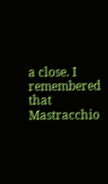a close. I remembered that Mastracchio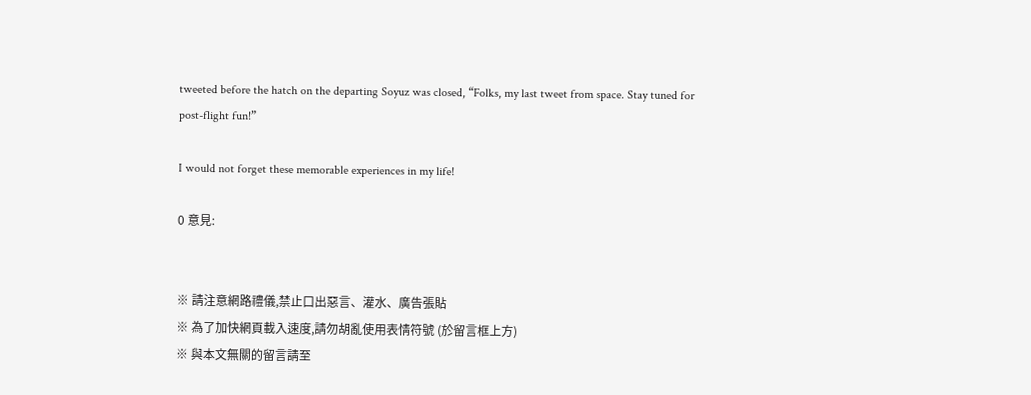tweeted before the hatch on the departing Soyuz was closed, “Folks, my last tweet from space. Stay tuned for post-flight fun!”

I would not forget these memorable experiences in my life!

0 意見:


※ 請注意網路禮儀,禁止口出惡言、灌水、廣告張貼
※ 為了加快網頁載入速度,請勿胡亂使用表情符號 (於留言框上方)
※ 與本文無關的留言請至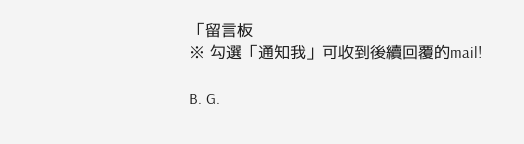「留言板
※ 勾選「通知我」可收到後續回覆的mail!

B. G.